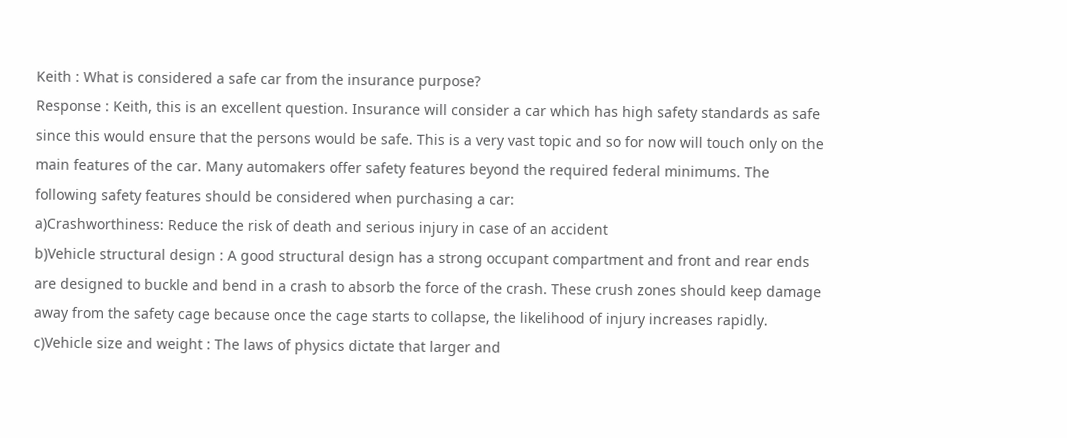Keith : What is considered a safe car from the insurance purpose?
Response : Keith, this is an excellent question. Insurance will consider a car which has high safety standards as safe since this would ensure that the persons would be safe. This is a very vast topic and so for now will touch only on the main features of the car. Many automakers offer safety features beyond the required federal minimums. The following safety features should be considered when purchasing a car:
a)Crashworthiness: Reduce the risk of death and serious injury in case of an accident
b)Vehicle structural design : A good structural design has a strong occupant compartment and front and rear ends are designed to buckle and bend in a crash to absorb the force of the crash. These crush zones should keep damage away from the safety cage because once the cage starts to collapse, the likelihood of injury increases rapidly.
c)Vehicle size and weight : The laws of physics dictate that larger and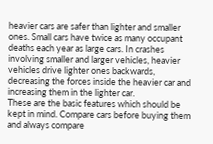heavier cars are safer than lighter and smaller ones. Small cars have twice as many occupant deaths each year as large cars. In crashes involving smaller and larger vehicles, heavier vehicles drive lighter ones backwards, decreasing the forces inside the heavier car and increasing them in the lighter car.
These are the basic features which should be kept in mind. Compare cars before buying them and always compare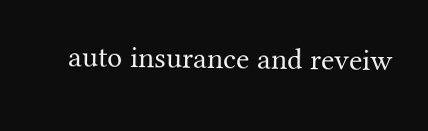auto insurance and reveiw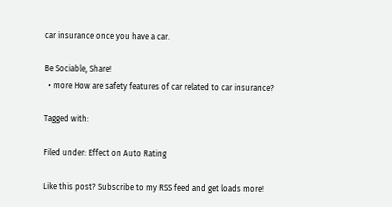car insurance once you have a car.

Be Sociable, Share!
  • more How are safety features of car related to car insurance?

Tagged with:

Filed under: Effect on Auto Rating

Like this post? Subscribe to my RSS feed and get loads more!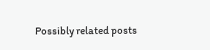Possibly related posts